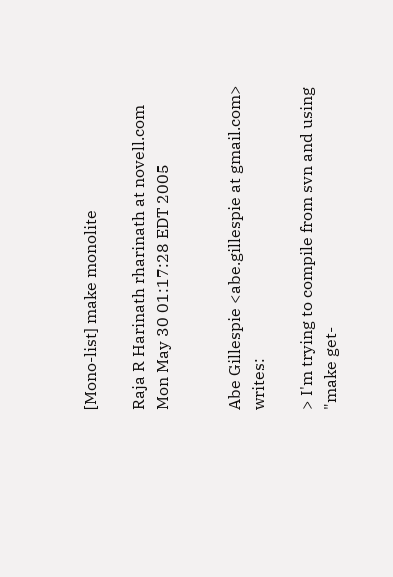[Mono-list] make monolite

Raja R Harinath rharinath at novell.com
Mon May 30 01:17:28 EDT 2005


Abe Gillespie <abe.gillespie at gmail.com> writes:

> I'm trying to compile from svn and using "make get-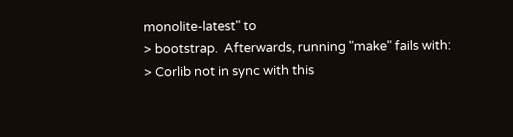monolite-latest" to
> bootstrap.  Afterwards, running "make" fails with:
> Corlib not in sync with this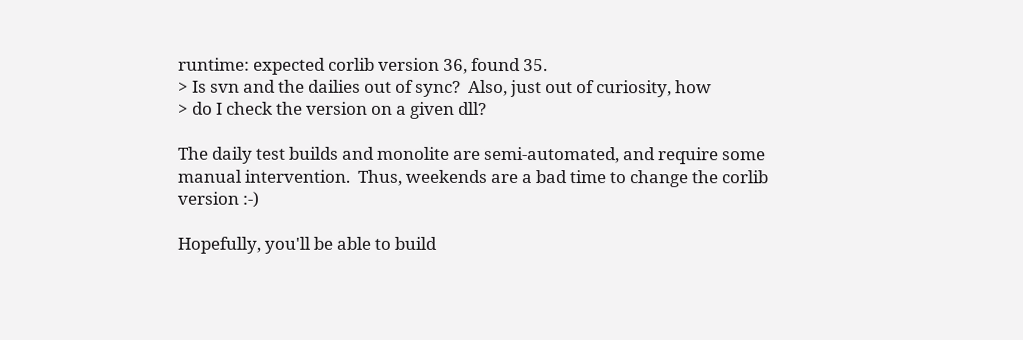runtime: expected corlib version 36, found 35.
> Is svn and the dailies out of sync?  Also, just out of curiosity, how
> do I check the version on a given dll?

The daily test builds and monolite are semi-automated, and require some
manual intervention.  Thus, weekends are a bad time to change the corlib
version :-)

Hopefully, you'll be able to build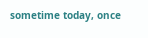sometime today, once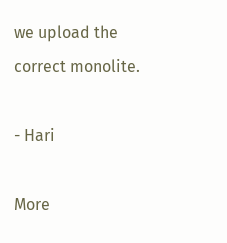we upload the
correct monolite.

- Hari

More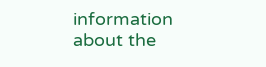information about the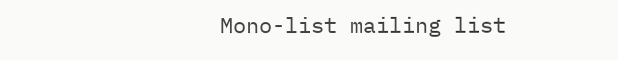Mono-list mailing list